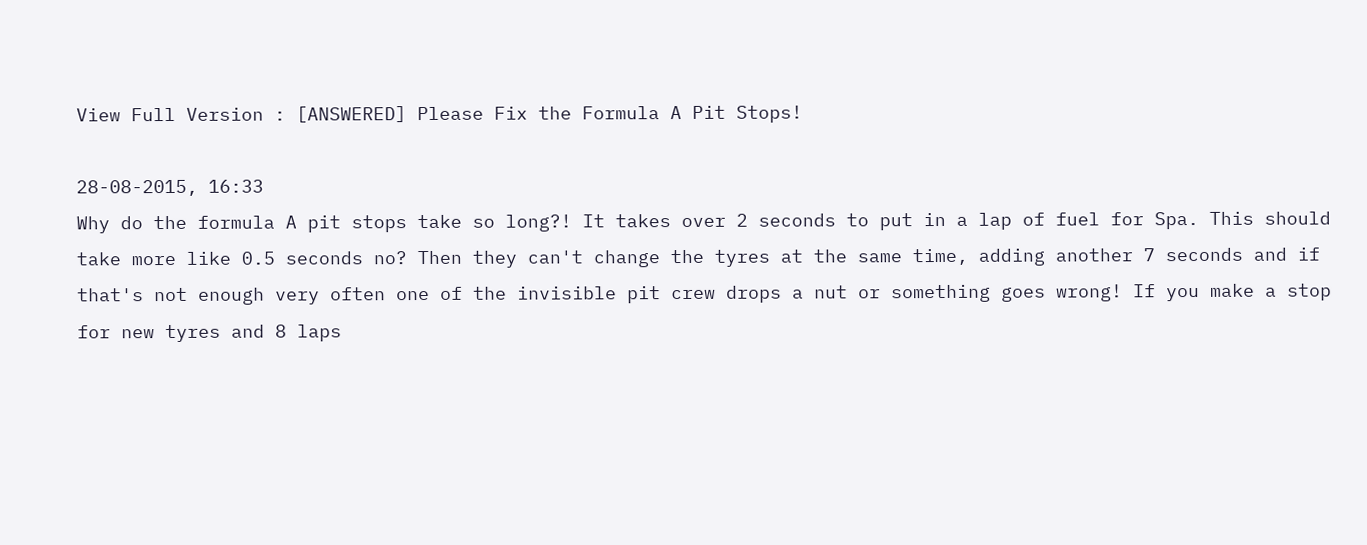View Full Version : [ANSWERED] Please Fix the Formula A Pit Stops!

28-08-2015, 16:33
Why do the formula A pit stops take so long?! It takes over 2 seconds to put in a lap of fuel for Spa. This should take more like 0.5 seconds no? Then they can't change the tyres at the same time, adding another 7 seconds and if that's not enough very often one of the invisible pit crew drops a nut or something goes wrong! If you make a stop for new tyres and 8 laps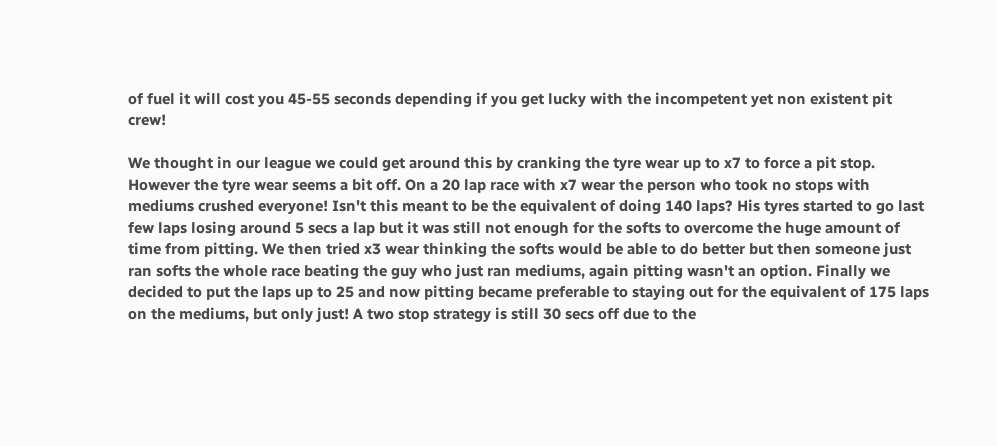of fuel it will cost you 45-55 seconds depending if you get lucky with the incompetent yet non existent pit crew!

We thought in our league we could get around this by cranking the tyre wear up to x7 to force a pit stop. However the tyre wear seems a bit off. On a 20 lap race with x7 wear the person who took no stops with mediums crushed everyone! Isn't this meant to be the equivalent of doing 140 laps? His tyres started to go last few laps losing around 5 secs a lap but it was still not enough for the softs to overcome the huge amount of time from pitting. We then tried x3 wear thinking the softs would be able to do better but then someone just ran softs the whole race beating the guy who just ran mediums, again pitting wasn't an option. Finally we decided to put the laps up to 25 and now pitting became preferable to staying out for the equivalent of 175 laps on the mediums, but only just! A two stop strategy is still 30 secs off due to the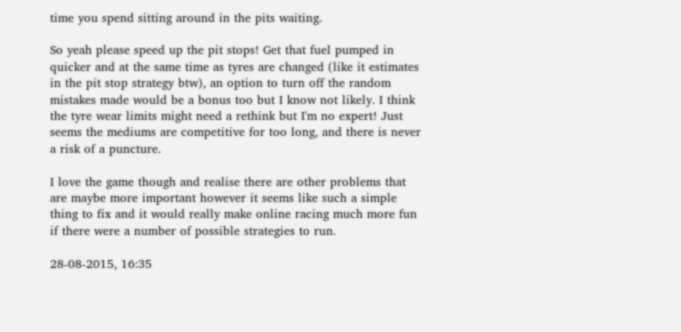time you spend sitting around in the pits waiting.

So yeah please speed up the pit stops! Get that fuel pumped in quicker and at the same time as tyres are changed (like it estimates in the pit stop strategy btw), an option to turn off the random mistakes made would be a bonus too but I know not likely. I think the tyre wear limits might need a rethink but I'm no expert! Just seems the mediums are competitive for too long, and there is never a risk of a puncture.

I love the game though and realise there are other problems that are maybe more important however it seems like such a simple thing to fix and it would really make online racing much more fun if there were a number of possible strategies to run.

28-08-2015, 16:35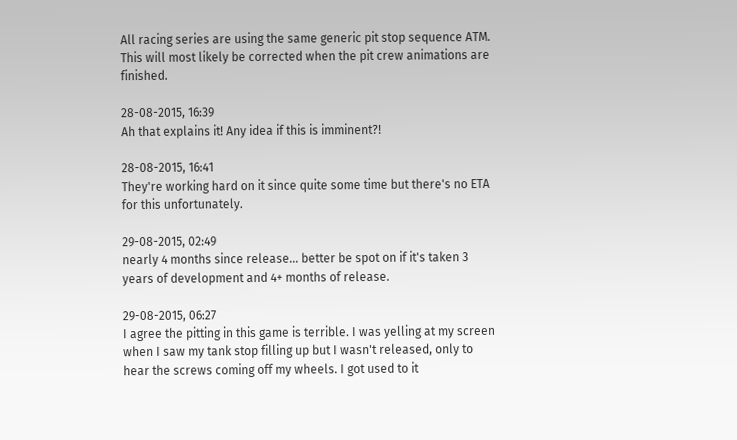All racing series are using the same generic pit stop sequence ATM. This will most likely be corrected when the pit crew animations are finished.

28-08-2015, 16:39
Ah that explains it! Any idea if this is imminent?!

28-08-2015, 16:41
They're working hard on it since quite some time but there's no ETA for this unfortunately.

29-08-2015, 02:49
nearly 4 months since release... better be spot on if it's taken 3 years of development and 4+ months of release.

29-08-2015, 06:27
I agree the pitting in this game is terrible. I was yelling at my screen when I saw my tank stop filling up but I wasn't released, only to hear the screws coming off my wheels. I got used to it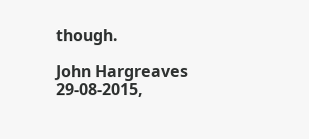though.

John Hargreaves
29-08-2015,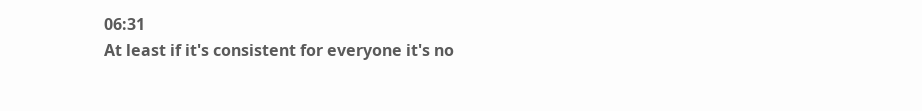06:31
At least if it's consistent for everyone it's no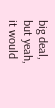big deal, but yeah, it would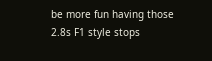be more fun having those 2.8s F1 style stops